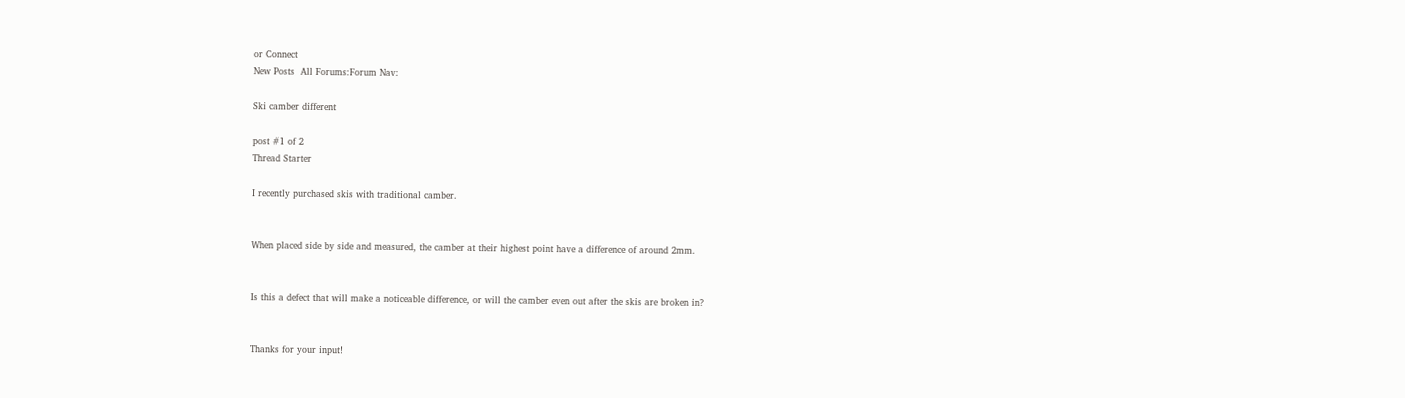or Connect
New Posts  All Forums:Forum Nav:

Ski camber different

post #1 of 2
Thread Starter

I recently purchased skis with traditional camber.


When placed side by side and measured, the camber at their highest point have a difference of around 2mm.


Is this a defect that will make a noticeable difference, or will the camber even out after the skis are broken in?


Thanks for your input!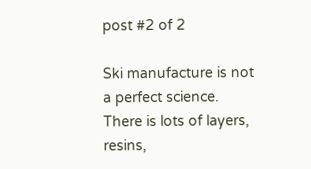post #2 of 2

Ski manufacture is not a perfect science.  There is lots of layers, resins,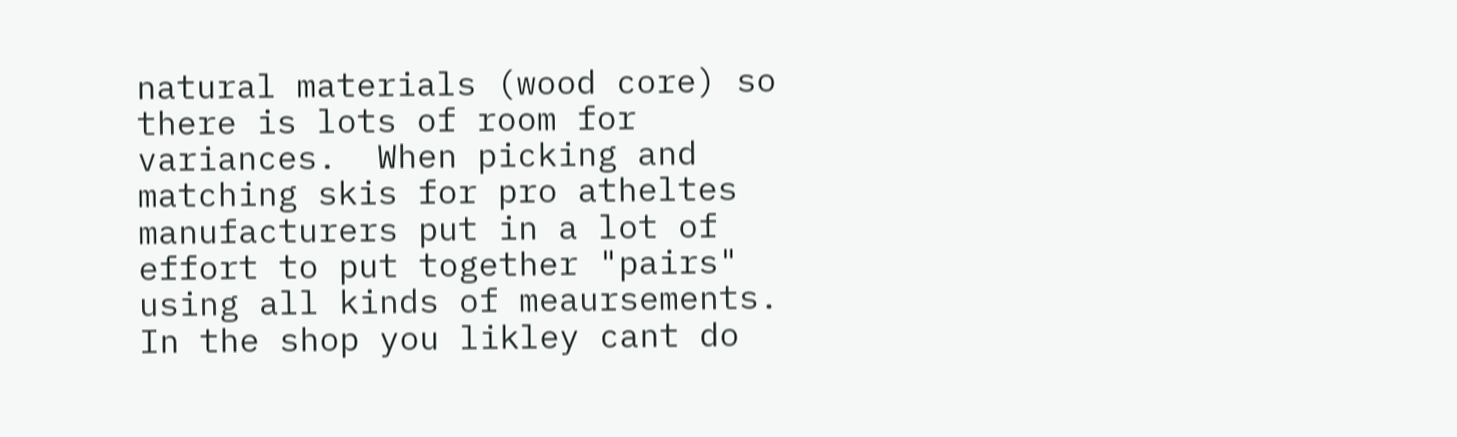natural materials (wood core) so there is lots of room for variances.  When picking and matching skis for pro atheltes manufacturers put in a lot of effort to put together "pairs" using all kinds of meaursements.  In the shop you likley cant do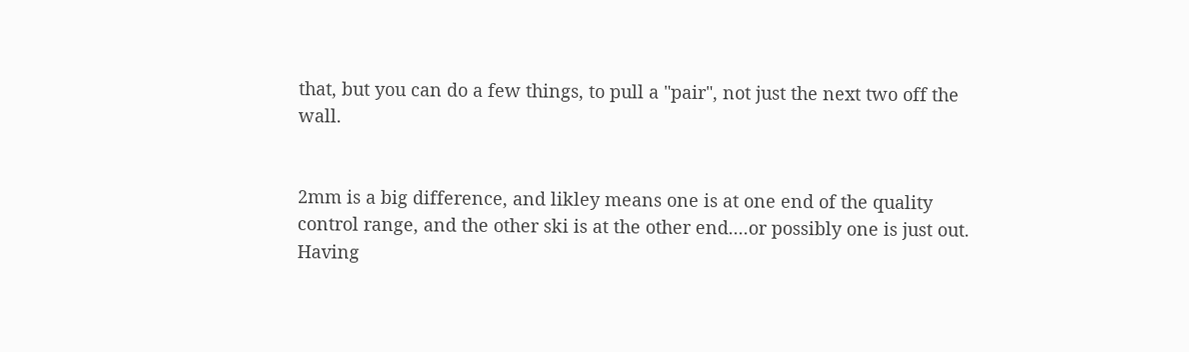that, but you can do a few things, to pull a "pair", not just the next two off the wall.


2mm is a big difference, and likley means one is at one end of the quality control range, and the other ski is at the other end....or possibly one is just out.  Having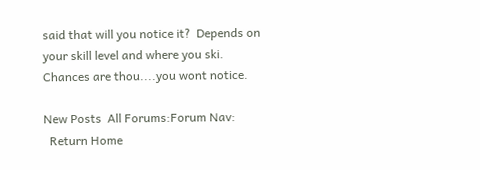said that will you notice it?  Depends on your skill level and where you ski.  Chances are thou....you wont notice.

New Posts  All Forums:Forum Nav:
  Return Home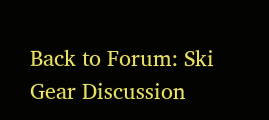Back to Forum: Ski Gear Discussion